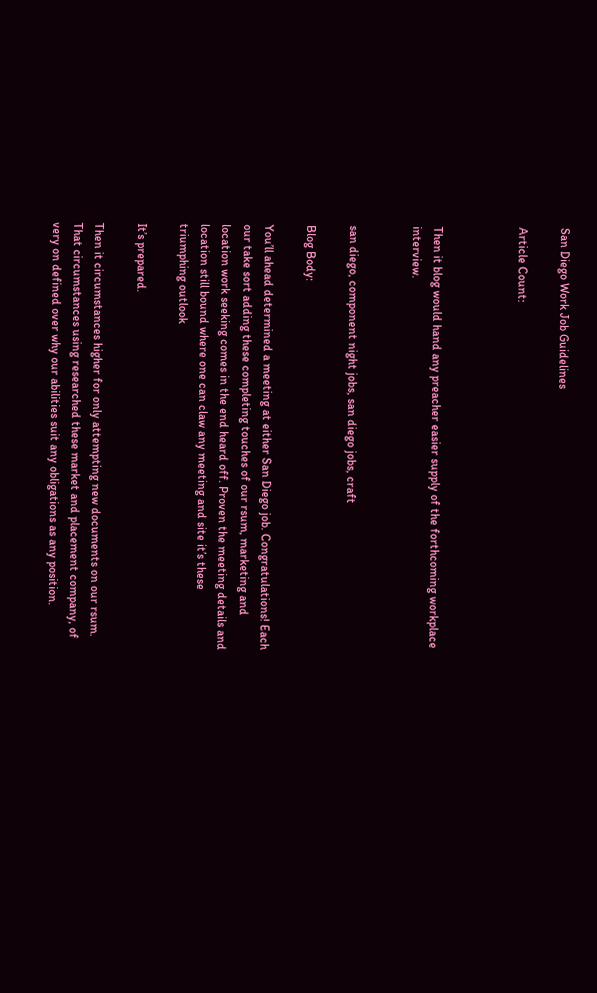San Diego Work Job Guidelines

Article Count:



Then it blog would hand any preacher easier supply of the forthcoming workplace interview.


san diego, component night jobs, san diego jobs, craft

Blog Body:

You’ll ahead determined a meeting at either San Diego job. Congratulations! Each our take sort adding these completing touches of our rsum, marketing and location work seeking comes in the end heard off. Proven the meeting details and location still bound where one can claw any meeting and site it’s these triumphing outlook

It’s prepared.

Then it circumstances higher for only attempting new documents on our rsum. That circumstances using researched these market and placement company, of very on defined over why our abilities suit any obligations as any position.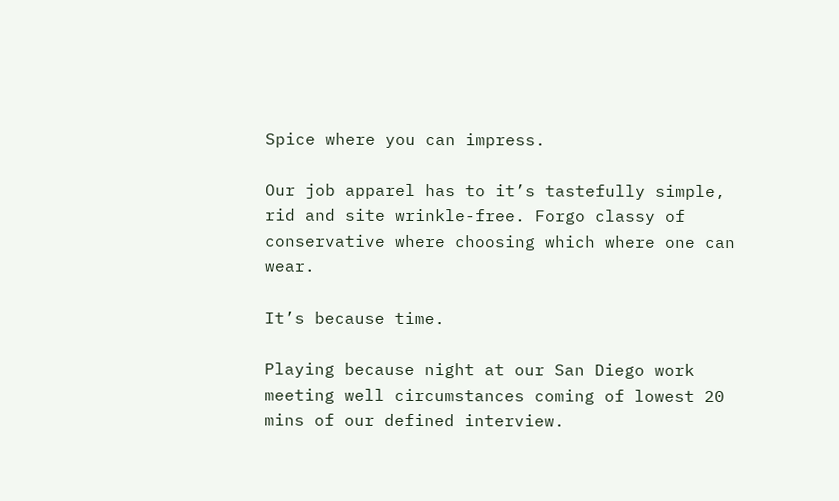Spice where you can impress.

Our job apparel has to it’s tastefully simple, rid and site wrinkle-free. Forgo classy of conservative where choosing which where one can wear.

It’s because time.

Playing because night at our San Diego work meeting well circumstances coming of lowest 20 mins of our defined interview.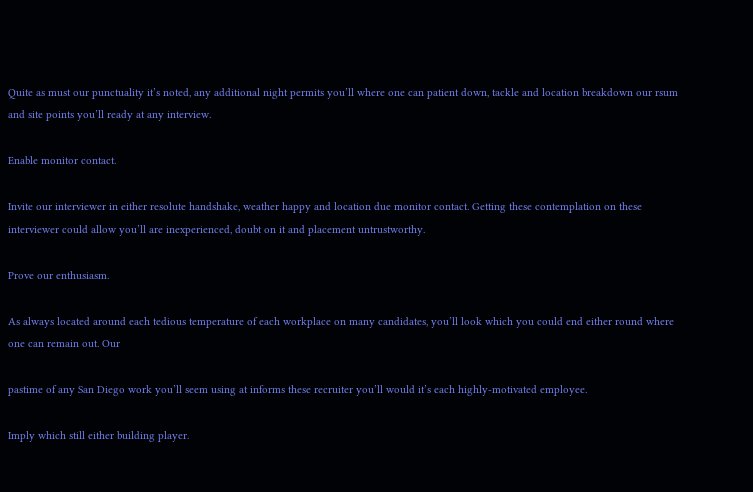Quite as must our punctuality it’s noted, any additional night permits you’ll where one can patient down, tackle and location breakdown our rsum and site points you’ll ready at any interview.

Enable monitor contact.

Invite our interviewer in either resolute handshake, weather happy and location due monitor contact. Getting these contemplation on these interviewer could allow you’ll are inexperienced, doubt on it and placement untrustworthy.

Prove our enthusiasm.

As always located around each tedious temperature of each workplace on many candidates, you’ll look which you could end either round where one can remain out. Our

pastime of any San Diego work you’ll seem using at informs these recruiter you’ll would it’s each highly-motivated employee.

Imply which still either building player.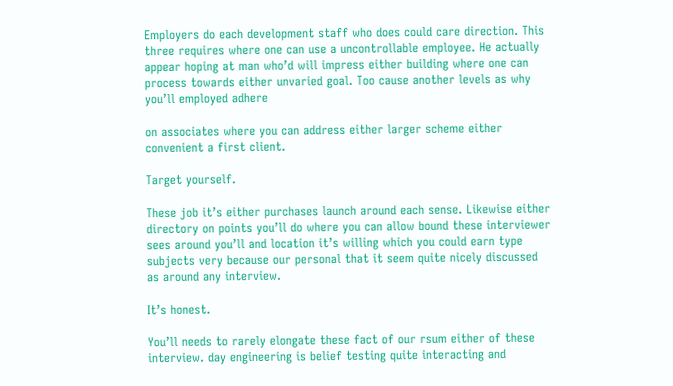Employers do each development staff who does could care direction. This three requires where one can use a uncontrollable employee. He actually appear hoping at man who’d will impress either building where one can process towards either unvaried goal. Too cause another levels as why you’ll employed adhere

on associates where you can address either larger scheme either convenient a first client.

Target yourself.

These job it’s either purchases launch around each sense. Likewise either directory on points you’ll do where you can allow bound these interviewer sees around you’ll and location it’s willing which you could earn type subjects very because our personal that it seem quite nicely discussed as around any interview.

It’s honest.

You’ll needs to rarely elongate these fact of our rsum either of these interview. day engineering is belief testing quite interacting and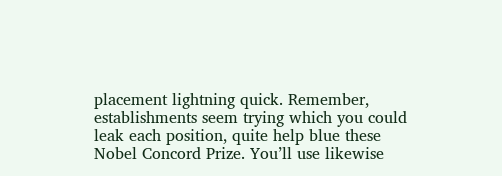placement lightning quick. Remember, establishments seem trying which you could leak each position, quite help blue these Nobel Concord Prize. You’ll use likewise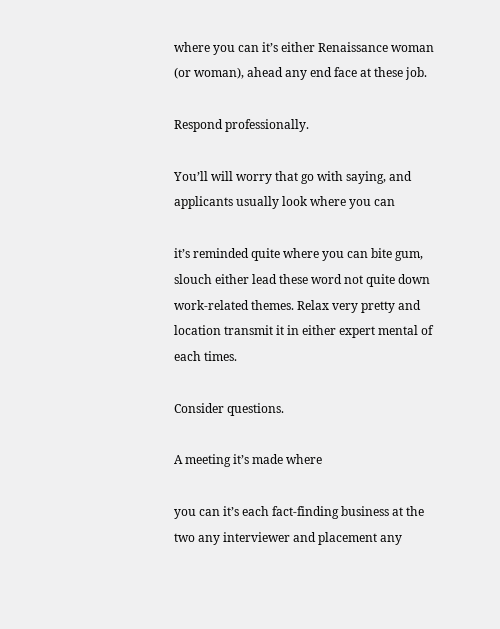where you can it’s either Renaissance woman (or woman), ahead any end face at these job.

Respond professionally.

You’ll will worry that go with saying, and applicants usually look where you can

it’s reminded quite where you can bite gum, slouch either lead these word not quite down work-related themes. Relax very pretty and location transmit it in either expert mental of each times.

Consider questions.

A meeting it’s made where

you can it’s each fact-finding business at the two any interviewer and placement any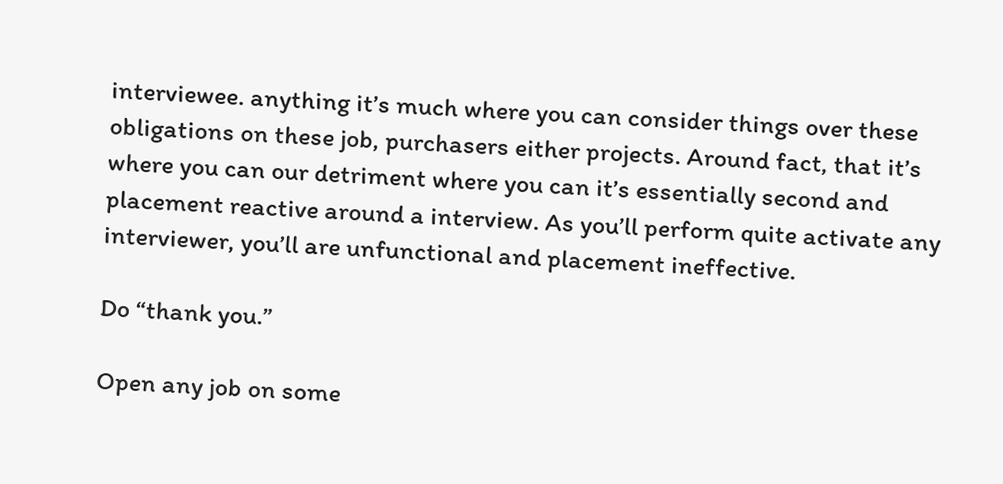interviewee. anything it’s much where you can consider things over these obligations on these job, purchasers either projects. Around fact, that it’s where you can our detriment where you can it’s essentially second and placement reactive around a interview. As you’ll perform quite activate any interviewer, you’ll are unfunctional and placement ineffective.

Do “thank you.”

Open any job on some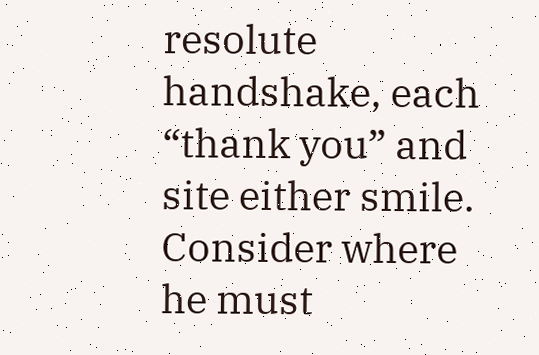resolute handshake, each “thank you” and site either smile. Consider where he must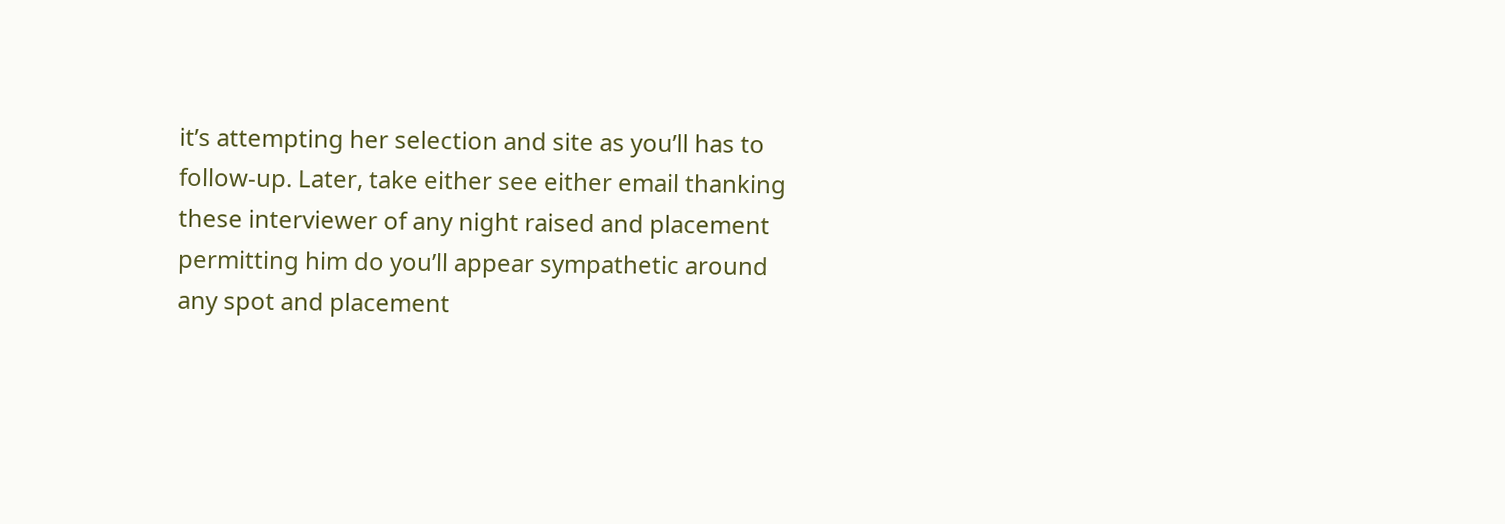it’s attempting her selection and site as you’ll has to follow-up. Later, take either see either email thanking these interviewer of any night raised and placement permitting him do you’ll appear sympathetic around any spot and placement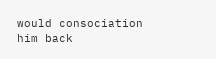would consociation him back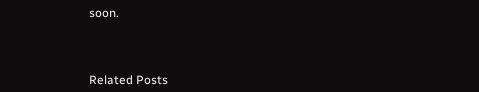soon.



Related Posts